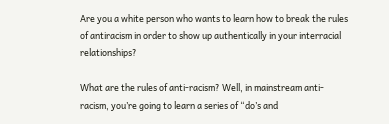Are you a white person who wants to learn how to break the rules of antiracism in order to show up authentically in your interracial relationships?

What are the rules of anti-racism? Well, in mainstream anti-racism, you’re going to learn a series of “do’s and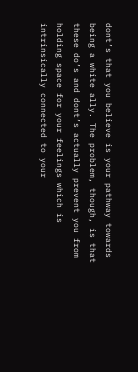dont’s that you believe is your pathway towards being a white ally. The problem, though, is that these do’s and dont’s actually prevent you from holding space for your feelings which is intrinsically connected to your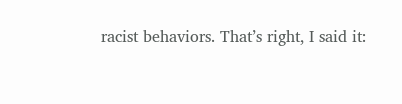racist behaviors. That’s right, I said it: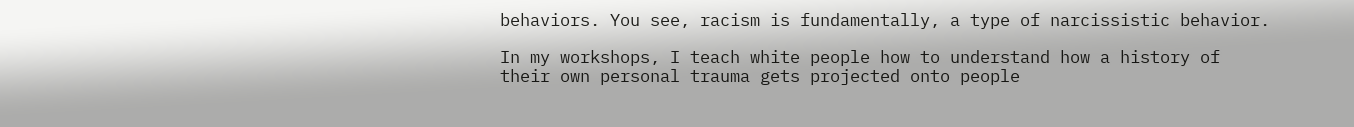behaviors. You see, racism is fundamentally, a type of narcissistic behavior.

In my workshops, I teach white people how to understand how a history of their own personal trauma gets projected onto people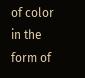of color in the form of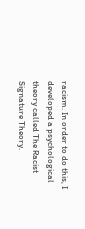racism. In order to do this, I developed a psychological theory called The Racist Signature Theory.